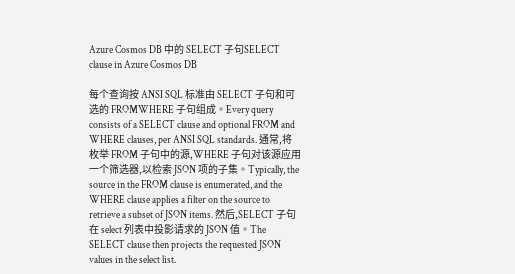Azure Cosmos DB 中的 SELECT 子句SELECT clause in Azure Cosmos DB

每个查询按 ANSI SQL 标准由 SELECT 子句和可选的 FROMWHERE 子句组成。Every query consists of a SELECT clause and optional FROM and WHERE clauses, per ANSI SQL standards. 通常,将枚举 FROM 子句中的源,WHERE 子句对该源应用一个筛选器,以检索 JSON 项的子集。Typically, the source in the FROM clause is enumerated, and the WHERE clause applies a filter on the source to retrieve a subset of JSON items. 然后,SELECT 子句在 select 列表中投影请求的 JSON 值。The SELECT clause then projects the requested JSON values in the select list.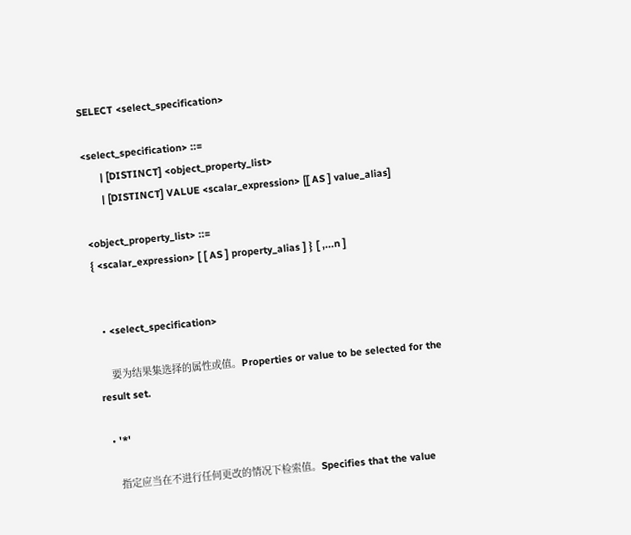SELECT <select_specification>

<select_specification> ::=
      | [DISTINCT] <object_property_list>
      | [DISTINCT] VALUE <scalar_expression> [[ AS ] value_alias]

<object_property_list> ::=
{ <scalar_expression> [ [ AS ] property_alias ] } [ ,...n ]


  • <select_specification>

    要为结果集选择的属性或值。Properties or value to be selected for the result set.

  • '*'

    指定应当在不进行任何更改的情况下检索值。Specifies that the value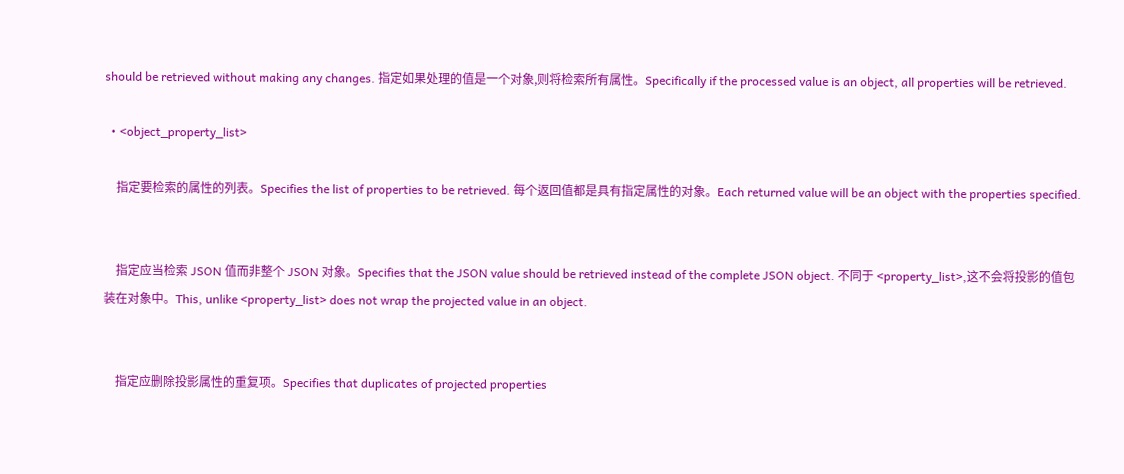should be retrieved without making any changes. 指定如果处理的值是一个对象,则将检索所有属性。Specifically if the processed value is an object, all properties will be retrieved.

  • <object_property_list>

    指定要检索的属性的列表。Specifies the list of properties to be retrieved. 每个返回值都是具有指定属性的对象。Each returned value will be an object with the properties specified.


    指定应当检索 JSON 值而非整个 JSON 对象。Specifies that the JSON value should be retrieved instead of the complete JSON object. 不同于 <property_list>,这不会将投影的值包装在对象中。This, unlike <property_list> does not wrap the projected value in an object.


    指定应删除投影属性的重复项。Specifies that duplicates of projected properties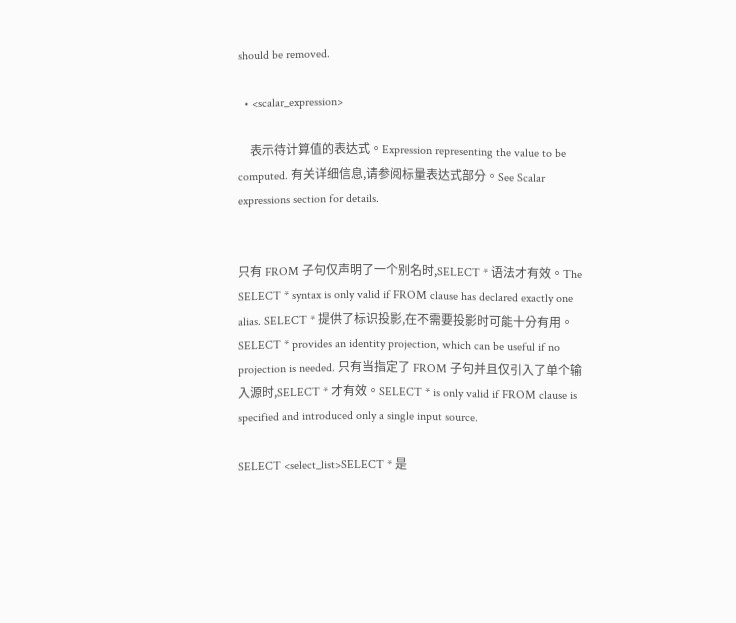should be removed.

  • <scalar_expression>

    表示待计算值的表达式。Expression representing the value to be computed. 有关详细信息,请参阅标量表达式部分。See Scalar expressions section for details.


只有 FROM 子句仅声明了一个别名时,SELECT * 语法才有效。The SELECT * syntax is only valid if FROM clause has declared exactly one alias. SELECT * 提供了标识投影,在不需要投影时可能十分有用。SELECT * provides an identity projection, which can be useful if no projection is needed. 只有当指定了 FROM 子句并且仅引入了单个输入源时,SELECT * 才有效。SELECT * is only valid if FROM clause is specified and introduced only a single input source.

SELECT <select_list>SELECT * 是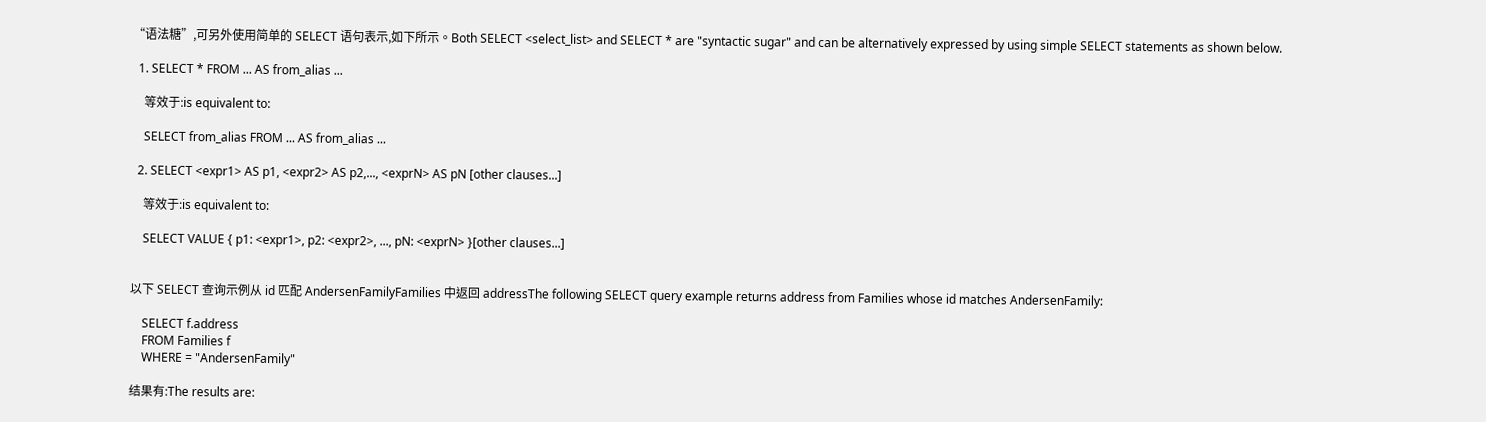“语法糖”,可另外使用简单的 SELECT 语句表示,如下所示。Both SELECT <select_list> and SELECT * are "syntactic sugar" and can be alternatively expressed by using simple SELECT statements as shown below.

  1. SELECT * FROM ... AS from_alias ...

    等效于:is equivalent to:

    SELECT from_alias FROM ... AS from_alias ...

  2. SELECT <expr1> AS p1, <expr2> AS p2,..., <exprN> AS pN [other clauses...]

    等效于:is equivalent to:

    SELECT VALUE { p1: <expr1>, p2: <expr2>, ..., pN: <exprN> }[other clauses...]


以下 SELECT 查询示例从 id 匹配 AndersenFamilyFamilies 中返回 addressThe following SELECT query example returns address from Families whose id matches AndersenFamily:

    SELECT f.address
    FROM Families f
    WHERE = "AndersenFamily"

结果有:The results are: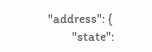"address": {
        "state":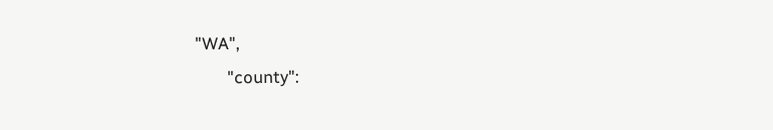"WA",
        "county":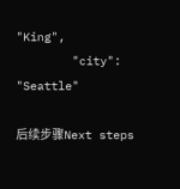"King",
        "city": "Seattle"

后续步骤Next steps